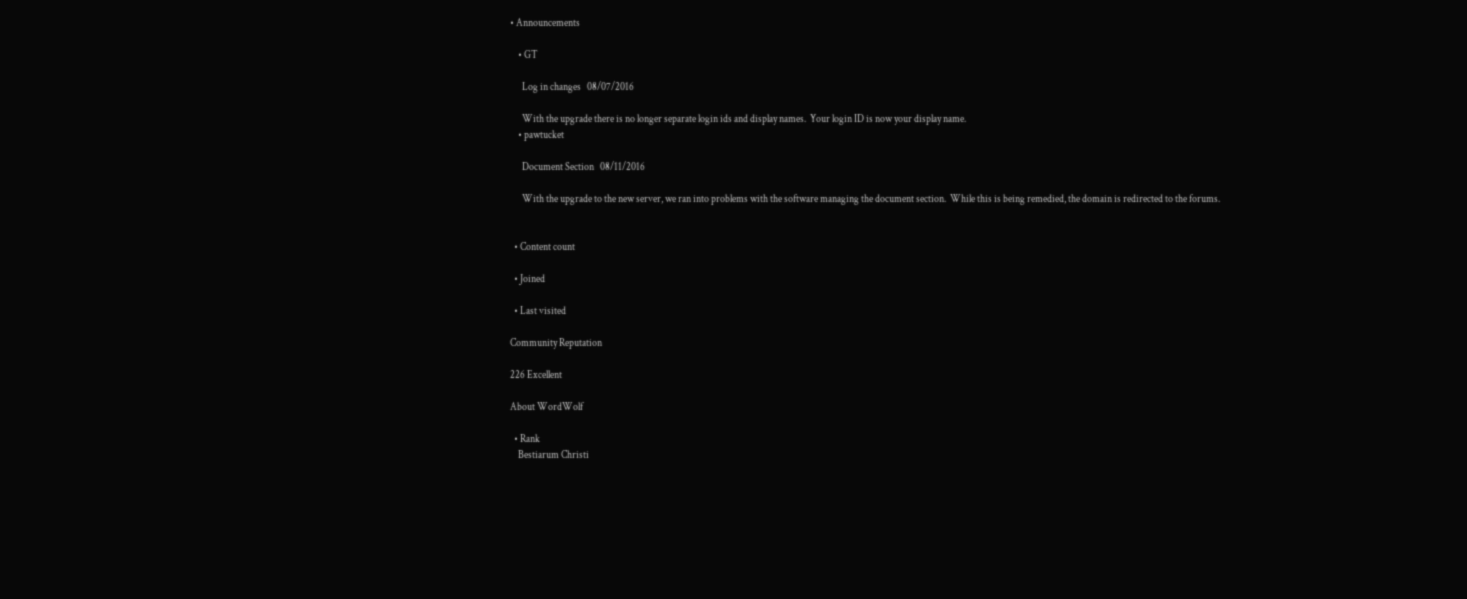• Announcements

    • GT

      Log in changes   08/07/2016

      With the upgrade there is no longer separate login ids and display names.  Your login ID is now your display name.
    • pawtucket

      Document Section   08/11/2016

      With the upgrade to the new server, we ran into problems with the software managing the document section.  While this is being remedied, the domain is redirected to the forums.


  • Content count

  • Joined

  • Last visited

Community Reputation

226 Excellent

About WordWolf

  • Rank
    Bestiarum Christi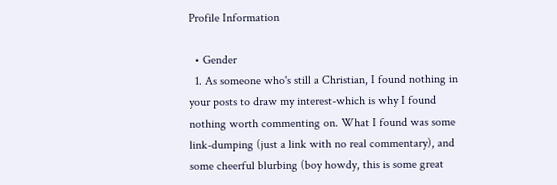Profile Information

  • Gender
  1. As someone who's still a Christian, I found nothing in your posts to draw my interest-which is why I found nothing worth commenting on. What I found was some link-dumping (just a link with no real commentary), and some cheerful blurbing (boy howdy, this is some great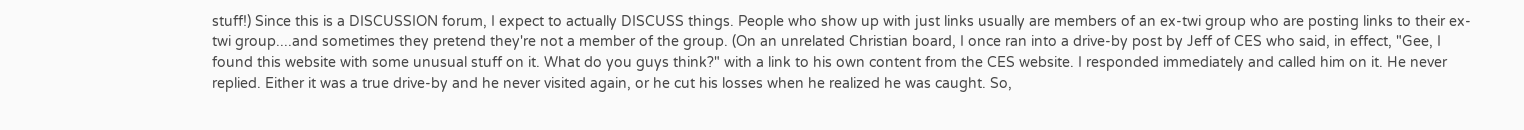stuff!) Since this is a DISCUSSION forum, I expect to actually DISCUSS things. People who show up with just links usually are members of an ex-twi group who are posting links to their ex-twi group....and sometimes they pretend they're not a member of the group. (On an unrelated Christian board, I once ran into a drive-by post by Jeff of CES who said, in effect, "Gee, I found this website with some unusual stuff on it. What do you guys think?" with a link to his own content from the CES website. I responded immediately and called him on it. He never replied. Either it was a true drive-by and he never visited again, or he cut his losses when he realized he was caught. So,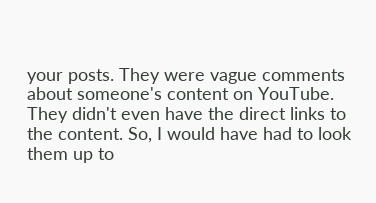your posts. They were vague comments about someone's content on YouTube. They didn't even have the direct links to the content. So, I would have had to look them up to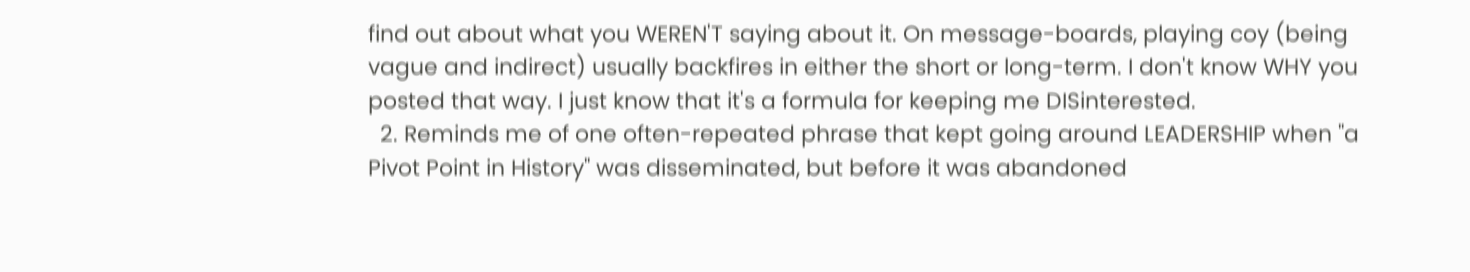find out about what you WEREN'T saying about it. On message-boards, playing coy (being vague and indirect) usually backfires in either the short or long-term. I don't know WHY you posted that way. I just know that it's a formula for keeping me DISinterested.
  2. Reminds me of one often-repeated phrase that kept going around LEADERSHIP when "a Pivot Point in History" was disseminated, but before it was abandoned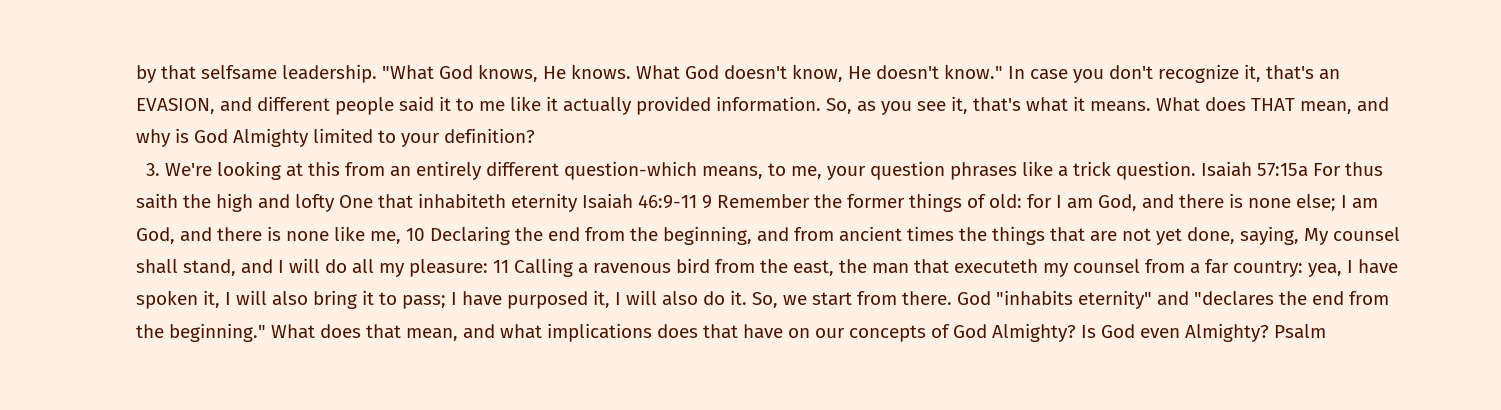by that selfsame leadership. "What God knows, He knows. What God doesn't know, He doesn't know." In case you don't recognize it, that's an EVASION, and different people said it to me like it actually provided information. So, as you see it, that's what it means. What does THAT mean, and why is God Almighty limited to your definition?
  3. We're looking at this from an entirely different question-which means, to me, your question phrases like a trick question. Isaiah 57:15a For thus saith the high and lofty One that inhabiteth eternity Isaiah 46:9-11 9 Remember the former things of old: for I am God, and there is none else; I am God, and there is none like me, 10 Declaring the end from the beginning, and from ancient times the things that are not yet done, saying, My counsel shall stand, and I will do all my pleasure: 11 Calling a ravenous bird from the east, the man that executeth my counsel from a far country: yea, I have spoken it, I will also bring it to pass; I have purposed it, I will also do it. So, we start from there. God "inhabits eternity" and "declares the end from the beginning." What does that mean, and what implications does that have on our concepts of God Almighty? Is God even Almighty? Psalm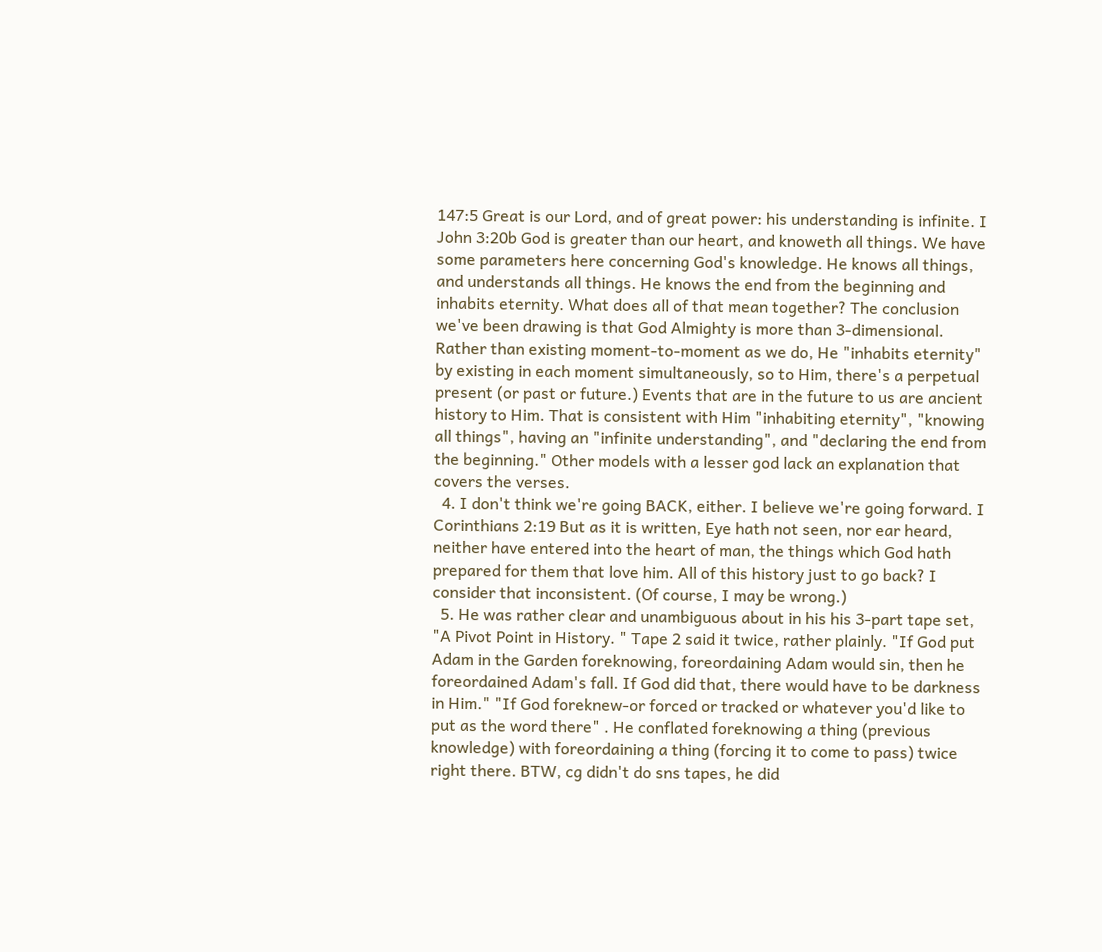147:5 Great is our Lord, and of great power: his understanding is infinite. I John 3:20b God is greater than our heart, and knoweth all things. We have some parameters here concerning God's knowledge. He knows all things, and understands all things. He knows the end from the beginning and inhabits eternity. What does all of that mean together? The conclusion we've been drawing is that God Almighty is more than 3-dimensional. Rather than existing moment-to-moment as we do, He "inhabits eternity" by existing in each moment simultaneously, so to Him, there's a perpetual present (or past or future.) Events that are in the future to us are ancient history to Him. That is consistent with Him "inhabiting eternity", "knowing all things", having an "infinite understanding", and "declaring the end from the beginning." Other models with a lesser god lack an explanation that covers the verses.
  4. I don't think we're going BACK, either. I believe we're going forward. I Corinthians 2:19 But as it is written, Eye hath not seen, nor ear heard, neither have entered into the heart of man, the things which God hath prepared for them that love him. All of this history just to go back? I consider that inconsistent. (Of course, I may be wrong.)
  5. He was rather clear and unambiguous about in his his 3-part tape set, "A Pivot Point in History. " Tape 2 said it twice, rather plainly. "If God put Adam in the Garden foreknowing, foreordaining Adam would sin, then he foreordained Adam's fall. If God did that, there would have to be darkness in Him." "If God foreknew-or forced or tracked or whatever you'd like to put as the word there" . He conflated foreknowing a thing (previous knowledge) with foreordaining a thing (forcing it to come to pass) twice right there. BTW, cg didn't do sns tapes, he did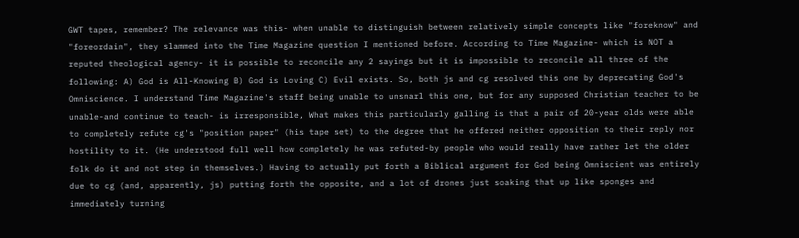GWT tapes, remember? The relevance was this- when unable to distinguish between relatively simple concepts like "foreknow" and "foreordain", they slammed into the Time Magazine question I mentioned before. According to Time Magazine- which is NOT a reputed theological agency- it is possible to reconcile any 2 sayings but it is impossible to reconcile all three of the following: A) God is All-Knowing B) God is Loving C) Evil exists. So, both js and cg resolved this one by deprecating God's Omniscience. I understand Time Magazine's staff being unable to unsnarl this one, but for any supposed Christian teacher to be unable-and continue to teach- is irresponsible, What makes this particularly galling is that a pair of 20-year olds were able to completely refute cg's "position paper" (his tape set) to the degree that he offered neither opposition to their reply nor hostility to it. (He understood full well how completely he was refuted-by people who would really have rather let the older folk do it and not step in themselves.) Having to actually put forth a Biblical argument for God being Omniscient was entirely due to cg (and, apparently, js) putting forth the opposite, and a lot of drones just soaking that up like sponges and immediately turning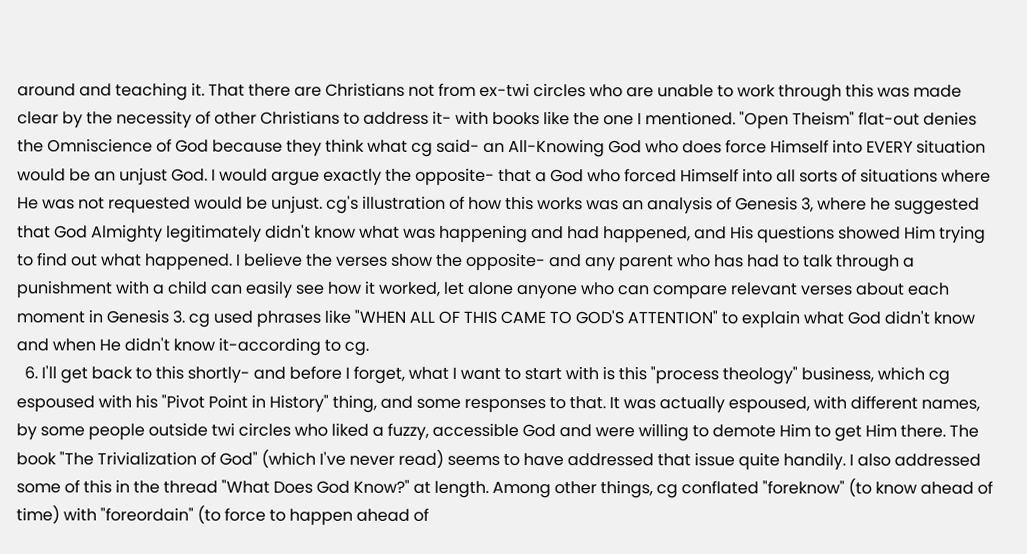around and teaching it. That there are Christians not from ex-twi circles who are unable to work through this was made clear by the necessity of other Christians to address it- with books like the one I mentioned. "Open Theism" flat-out denies the Omniscience of God because they think what cg said- an All-Knowing God who does force Himself into EVERY situation would be an unjust God. I would argue exactly the opposite- that a God who forced Himself into all sorts of situations where He was not requested would be unjust. cg's illustration of how this works was an analysis of Genesis 3, where he suggested that God Almighty legitimately didn't know what was happening and had happened, and His questions showed Him trying to find out what happened. I believe the verses show the opposite- and any parent who has had to talk through a punishment with a child can easily see how it worked, let alone anyone who can compare relevant verses about each moment in Genesis 3. cg used phrases like "WHEN ALL OF THIS CAME TO GOD'S ATTENTION" to explain what God didn't know and when He didn't know it-according to cg.
  6. I'll get back to this shortly- and before I forget, what I want to start with is this "process theology" business, which cg espoused with his "Pivot Point in History" thing, and some responses to that. It was actually espoused, with different names, by some people outside twi circles who liked a fuzzy, accessible God and were willing to demote Him to get Him there. The book "The Trivialization of God" (which I've never read) seems to have addressed that issue quite handily. I also addressed some of this in the thread "What Does God Know?" at length. Among other things, cg conflated "foreknow" (to know ahead of time) with "foreordain" (to force to happen ahead of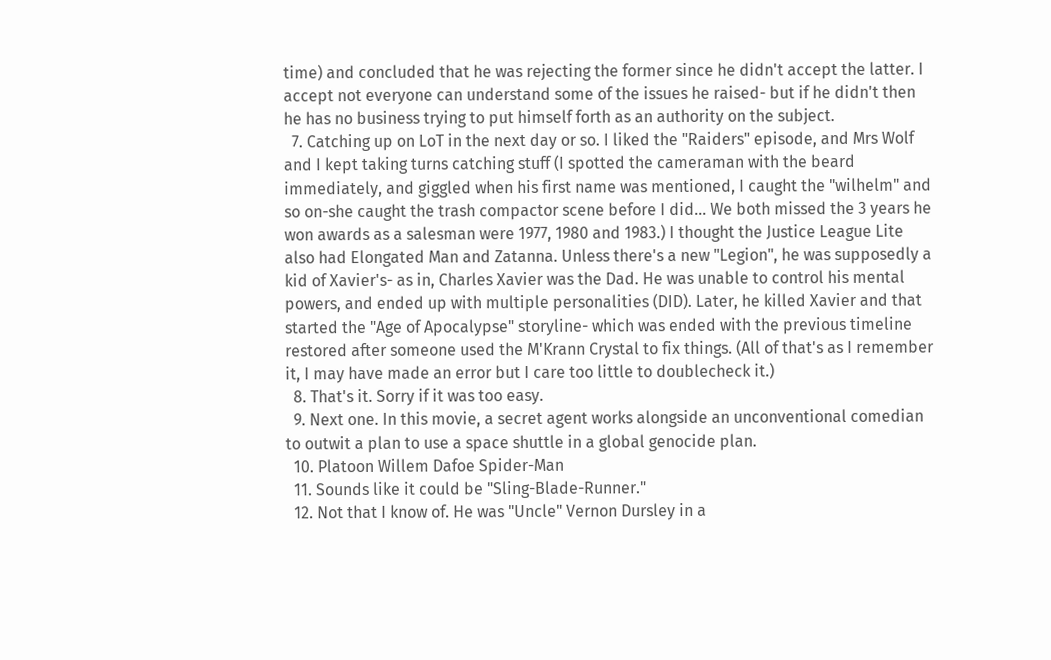time) and concluded that he was rejecting the former since he didn't accept the latter. I accept not everyone can understand some of the issues he raised- but if he didn't then he has no business trying to put himself forth as an authority on the subject.
  7. Catching up on LoT in the next day or so. I liked the "Raiders" episode, and Mrs Wolf and I kept taking turns catching stuff (I spotted the cameraman with the beard immediately, and giggled when his first name was mentioned, I caught the "wilhelm" and so on-she caught the trash compactor scene before I did... We both missed the 3 years he won awards as a salesman were 1977, 1980 and 1983.) I thought the Justice League Lite also had Elongated Man and Zatanna. Unless there's a new "Legion", he was supposedly a kid of Xavier's- as in, Charles Xavier was the Dad. He was unable to control his mental powers, and ended up with multiple personalities (DID). Later, he killed Xavier and that started the "Age of Apocalypse" storyline- which was ended with the previous timeline restored after someone used the M'Krann Crystal to fix things. (All of that's as I remember it, I may have made an error but I care too little to doublecheck it.)
  8. That's it. Sorry if it was too easy.
  9. Next one. In this movie, a secret agent works alongside an unconventional comedian to outwit a plan to use a space shuttle in a global genocide plan.
  10. Platoon Willem Dafoe Spider-Man
  11. Sounds like it could be "Sling-Blade-Runner."
  12. Not that I know of. He was "Uncle" Vernon Dursley in a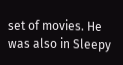set of movies. He was also in Sleepy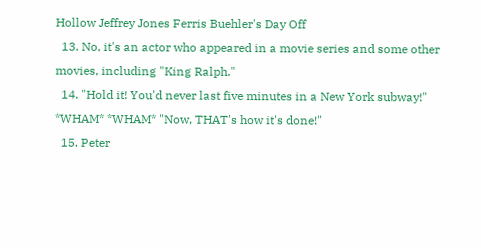Hollow Jeffrey Jones Ferris Buehler's Day Off
  13. No, it's an actor who appeared in a movie series and some other movies, including "King Ralph."
  14. "Hold it! You'd never last five minutes in a New York subway!" *WHAM* *WHAM* "Now, THAT's how it's done!"
  15. Peter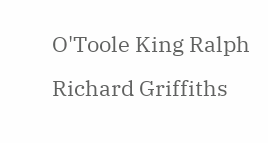O'Toole King Ralph Richard Griffiths